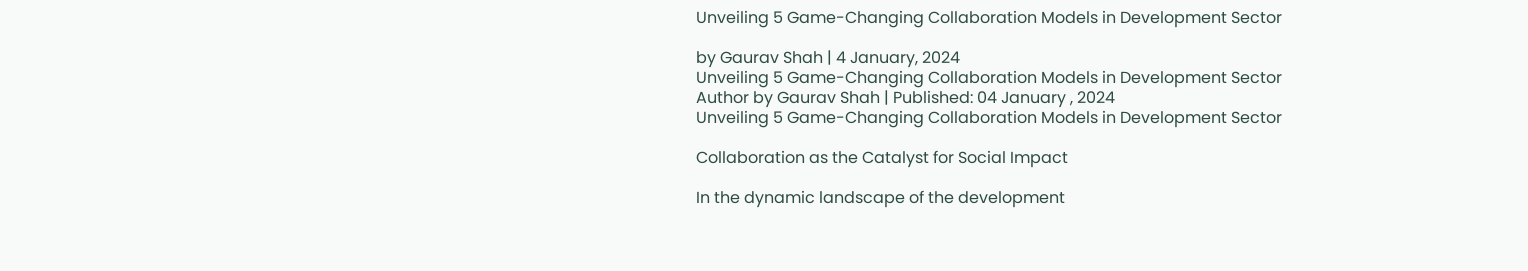Unveiling 5 Game-Changing Collaboration Models in Development Sector

by Gaurav Shah | 4 January, 2024
Unveiling 5 Game-Changing Collaboration Models in Development Sector
Author by Gaurav Shah | Published: 04 January , 2024
Unveiling 5 Game-Changing Collaboration Models in Development Sector

Collaboration as the Catalyst for Social Impact

In the dynamic landscape of the development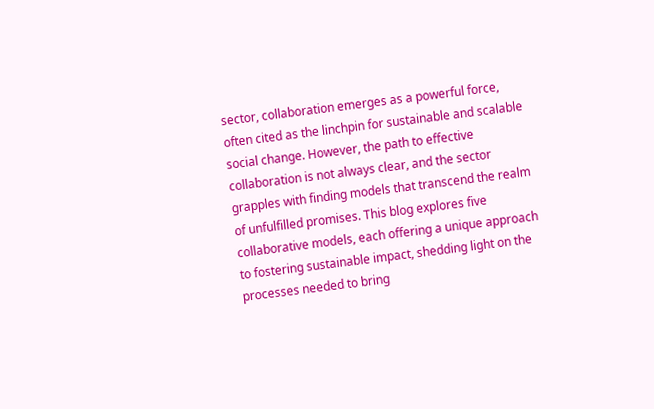sector, collaboration emerges as a powerful force, often cited as the linchpin for sustainable and scalable social change. However, the path to effective collaboration is not always clear, and the sector grapples with finding models that transcend the realm of unfulfilled promises. This blog explores five collaborative models, each offering a unique approach to fostering sustainable impact, shedding light on the processes needed to bring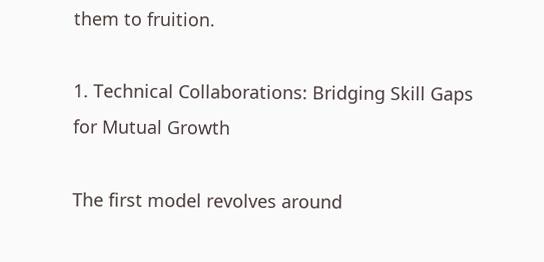them to fruition.

1. Technical Collaborations: Bridging Skill Gaps for Mutual Growth

The first model revolves around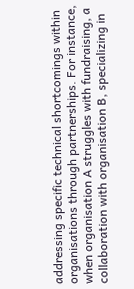addressing specific technical shortcomings within organisations through partnerships. For instance, when organisation A struggles with fundraising, a collaboration with organisation B, specializing in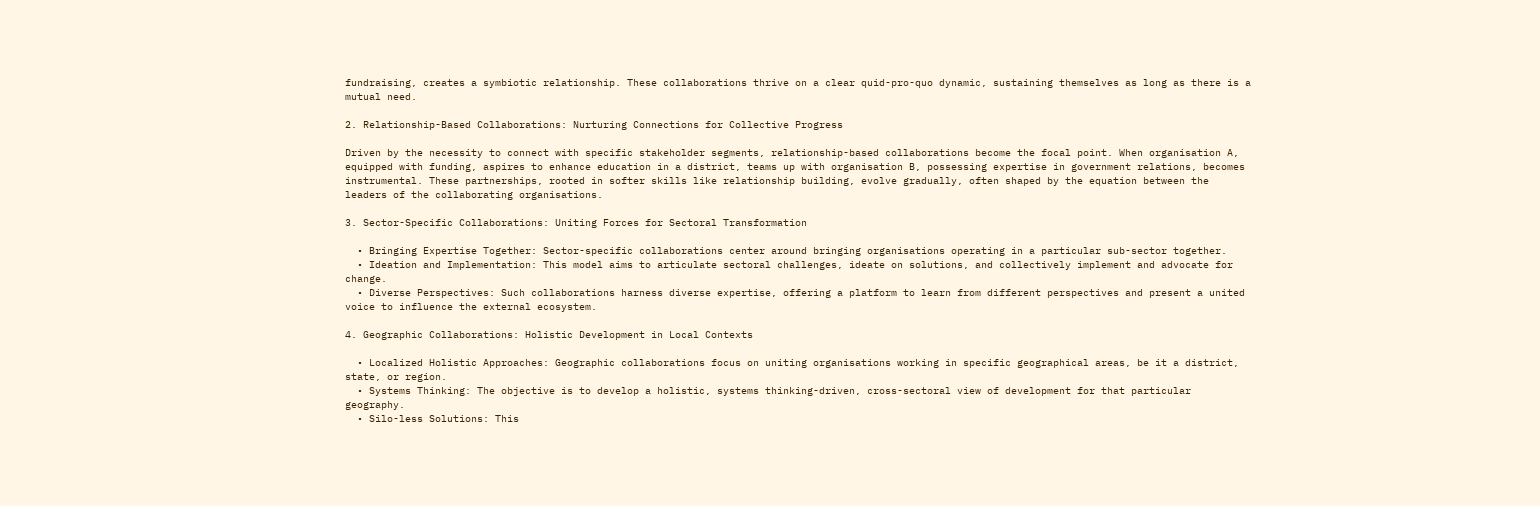fundraising, creates a symbiotic relationship. These collaborations thrive on a clear quid-pro-quo dynamic, sustaining themselves as long as there is a mutual need.

2. Relationship-Based Collaborations: Nurturing Connections for Collective Progress

Driven by the necessity to connect with specific stakeholder segments, relationship-based collaborations become the focal point. When organisation A, equipped with funding, aspires to enhance education in a district, teams up with organisation B, possessing expertise in government relations, becomes instrumental. These partnerships, rooted in softer skills like relationship building, evolve gradually, often shaped by the equation between the leaders of the collaborating organisations.

3. Sector-Specific Collaborations: Uniting Forces for Sectoral Transformation

  • Bringing Expertise Together: Sector-specific collaborations center around bringing organisations operating in a particular sub-sector together.
  • Ideation and Implementation: This model aims to articulate sectoral challenges, ideate on solutions, and collectively implement and advocate for change.
  • Diverse Perspectives: Such collaborations harness diverse expertise, offering a platform to learn from different perspectives and present a united voice to influence the external ecosystem.

4. Geographic Collaborations: Holistic Development in Local Contexts

  • Localized Holistic Approaches: Geographic collaborations focus on uniting organisations working in specific geographical areas, be it a district, state, or region.
  • Systems Thinking: The objective is to develop a holistic, systems thinking-driven, cross-sectoral view of development for that particular geography.
  • Silo-less Solutions: This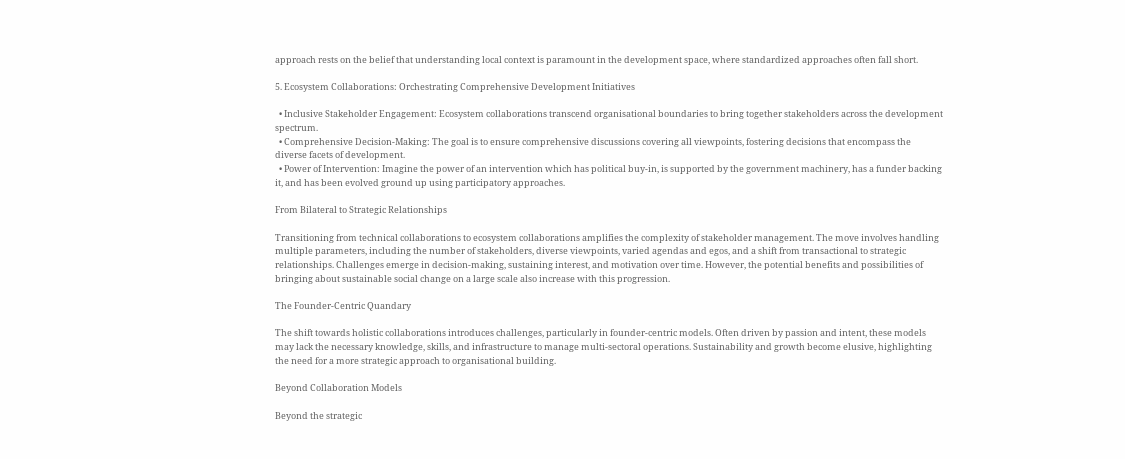approach rests on the belief that understanding local context is paramount in the development space, where standardized approaches often fall short.

5. Ecosystem Collaborations: Orchestrating Comprehensive Development Initiatives

  • Inclusive Stakeholder Engagement: Ecosystem collaborations transcend organisational boundaries to bring together stakeholders across the development spectrum.
  • Comprehensive Decision-Making: The goal is to ensure comprehensive discussions covering all viewpoints, fostering decisions that encompass the diverse facets of development.
  • Power of Intervention: Imagine the power of an intervention which has political buy-in, is supported by the government machinery, has a funder backing it, and has been evolved ground up using participatory approaches.

From Bilateral to Strategic Relationships

Transitioning from technical collaborations to ecosystem collaborations amplifies the complexity of stakeholder management. The move involves handling multiple parameters, including the number of stakeholders, diverse viewpoints, varied agendas and egos, and a shift from transactional to strategic relationships. Challenges emerge in decision-making, sustaining interest, and motivation over time. However, the potential benefits and possibilities of bringing about sustainable social change on a large scale also increase with this progression.

The Founder-Centric Quandary

The shift towards holistic collaborations introduces challenges, particularly in founder-centric models. Often driven by passion and intent, these models may lack the necessary knowledge, skills, and infrastructure to manage multi-sectoral operations. Sustainability and growth become elusive, highlighting the need for a more strategic approach to organisational building.

Beyond Collaboration Models

Beyond the strategic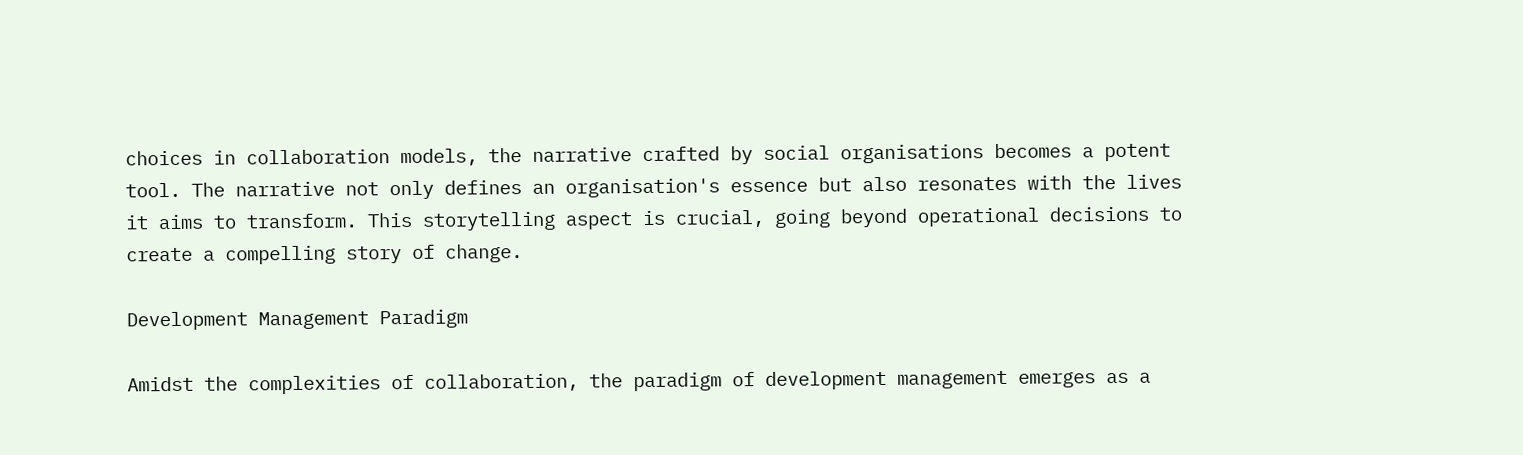choices in collaboration models, the narrative crafted by social organisations becomes a potent tool. The narrative not only defines an organisation's essence but also resonates with the lives it aims to transform. This storytelling aspect is crucial, going beyond operational decisions to create a compelling story of change.

Development Management Paradigm

Amidst the complexities of collaboration, the paradigm of development management emerges as a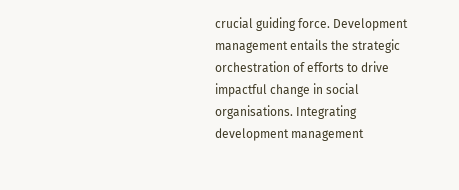crucial guiding force. Development management entails the strategic orchestration of efforts to drive impactful change in social organisations. Integrating development management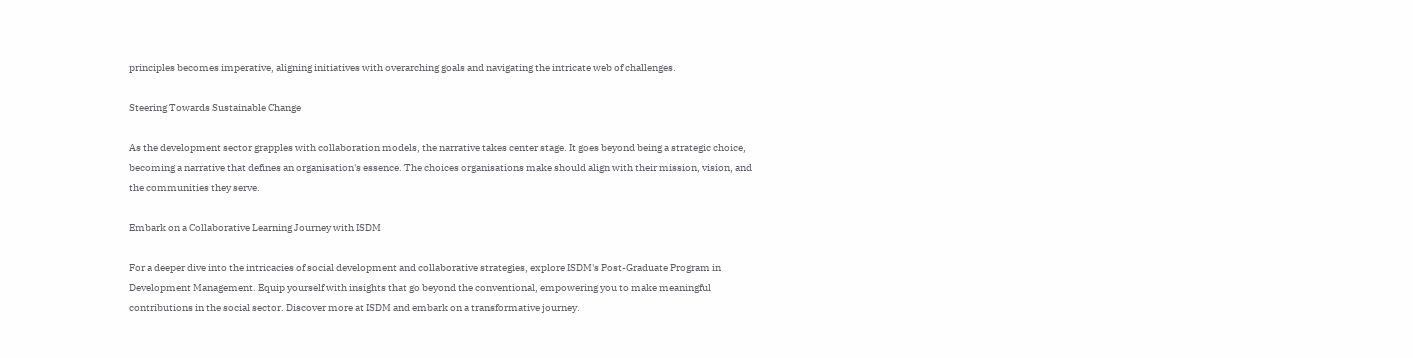principles becomes imperative, aligning initiatives with overarching goals and navigating the intricate web of challenges.

Steering Towards Sustainable Change

As the development sector grapples with collaboration models, the narrative takes center stage. It goes beyond being a strategic choice, becoming a narrative that defines an organisation's essence. The choices organisations make should align with their mission, vision, and the communities they serve.

Embark on a Collaborative Learning Journey with ISDM

For a deeper dive into the intricacies of social development and collaborative strategies, explore ISDM's Post-Graduate Program in Development Management. Equip yourself with insights that go beyond the conventional, empowering you to make meaningful contributions in the social sector. Discover more at ISDM and embark on a transformative journey.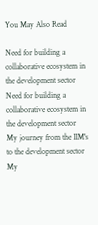You May Also Read

Need for building a collaborative ecosystem in the development sector
Need for building a collaborative ecosystem in the development sector
My journey from the IIM's to the development sector
My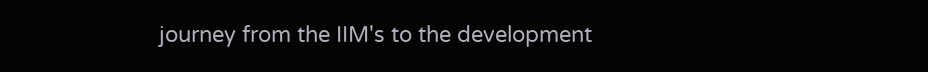journey from the IIM's to the development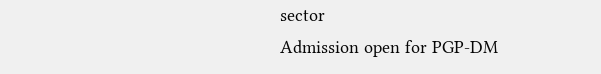sector
Admission open for PGP-DM